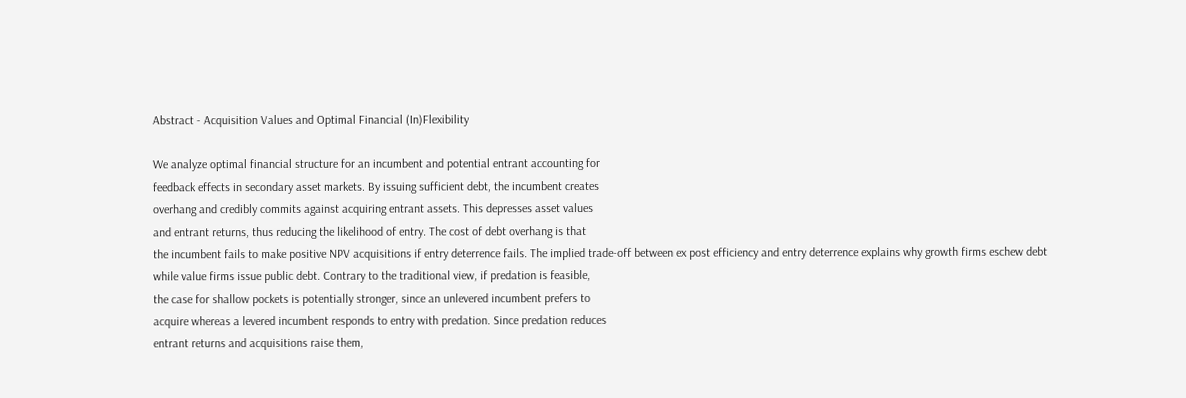Abstract - Acquisition Values and Optimal Financial (In)Flexibility

We analyze optimal financial structure for an incumbent and potential entrant accounting for
feedback effects in secondary asset markets. By issuing sufficient debt, the incumbent creates
overhang and credibly commits against acquiring entrant assets. This depresses asset values
and entrant returns, thus reducing the likelihood of entry. The cost of debt overhang is that
the incumbent fails to make positive NPV acquisitions if entry deterrence fails. The implied trade-off between ex post efficiency and entry deterrence explains why growth firms eschew debt
while value firms issue public debt. Contrary to the traditional view, if predation is feasible,
the case for shallow pockets is potentially stronger, since an unlevered incumbent prefers to
acquire whereas a levered incumbent responds to entry with predation. Since predation reduces
entrant returns and acquisitions raise them,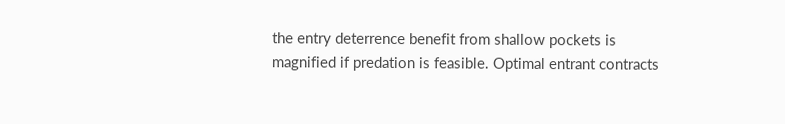the entry deterrence benefit from shallow pockets is
magnified if predation is feasible. Optimal entrant contracts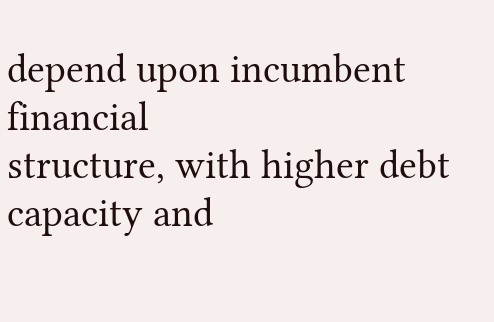depend upon incumbent financial
structure, with higher debt capacity and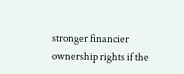stronger financier ownership rights if the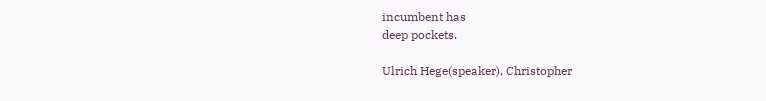incumbent has
deep pockets.

Ulrich Hege(speaker), Christopher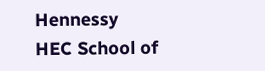Hennessy
HEC School of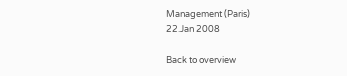Management (Paris)
22.Jan 2008

Back to overview